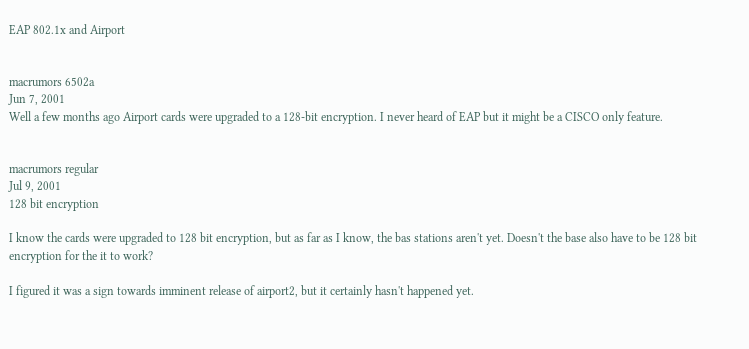EAP 802.1x and Airport


macrumors 6502a
Jun 7, 2001
Well a few months ago Airport cards were upgraded to a 128-bit encryption. I never heard of EAP but it might be a CISCO only feature.


macrumors regular
Jul 9, 2001
128 bit encryption

I know the cards were upgraded to 128 bit encryption, but as far as I know, the bas stations aren't yet. Doesn't the base also have to be 128 bit encryption for the it to work?

I figured it was a sign towards imminent release of airport2, but it certainly hasn't happened yet.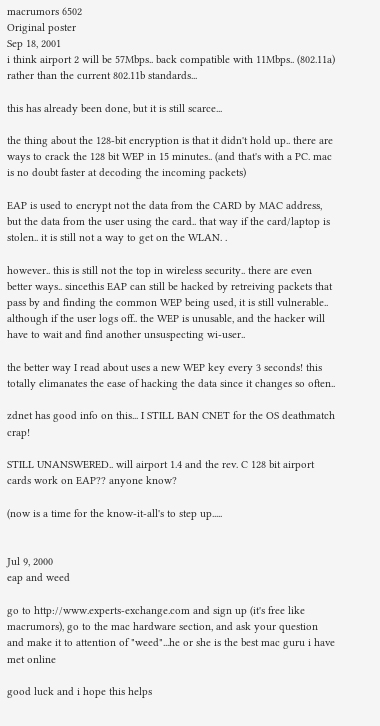macrumors 6502
Original poster
Sep 18, 2001
i think airport 2 will be 57Mbps.. back compatible with 11Mbps.. (802.11a) rather than the current 802.11b standards...

this has already been done, but it is still scarce...

the thing about the 128-bit encryption is that it didn't hold up.. there are ways to crack the 128 bit WEP in 15 minutes.. (and that's with a PC. mac is no doubt faster at decoding the incoming packets)

EAP is used to encrypt not the data from the CARD by MAC address, but the data from the user using the card.. that way if the card/laptop is stolen.. it is still not a way to get on the WLAN. .

however.. this is still not the top in wireless security.. there are even better ways.. sincethis EAP can still be hacked by retreiving packets that pass by and finding the common WEP being used, it is still vulnerable.. although if the user logs off.. the WEP is unusable, and the hacker will have to wait and find another unsuspecting wi-user..

the better way I read about uses a new WEP key every 3 seconds! this totally elimanates the ease of hacking the data since it changes so often..

zdnet has good info on this... I STILL BAN CNET for the OS deathmatch crap!

STILL UNANSWERED.. will airport 1.4 and the rev. C 128 bit airport cards work on EAP?? anyone know?

(now is a time for the know-it-all's to step up.....


Jul 9, 2000
eap and weed

go to http://www.experts-exchange.com and sign up (it's free like macrumors), go to the mac hardware section, and ask your question and make it to attention of "weed"...he or she is the best mac guru i have met online

good luck and i hope this helps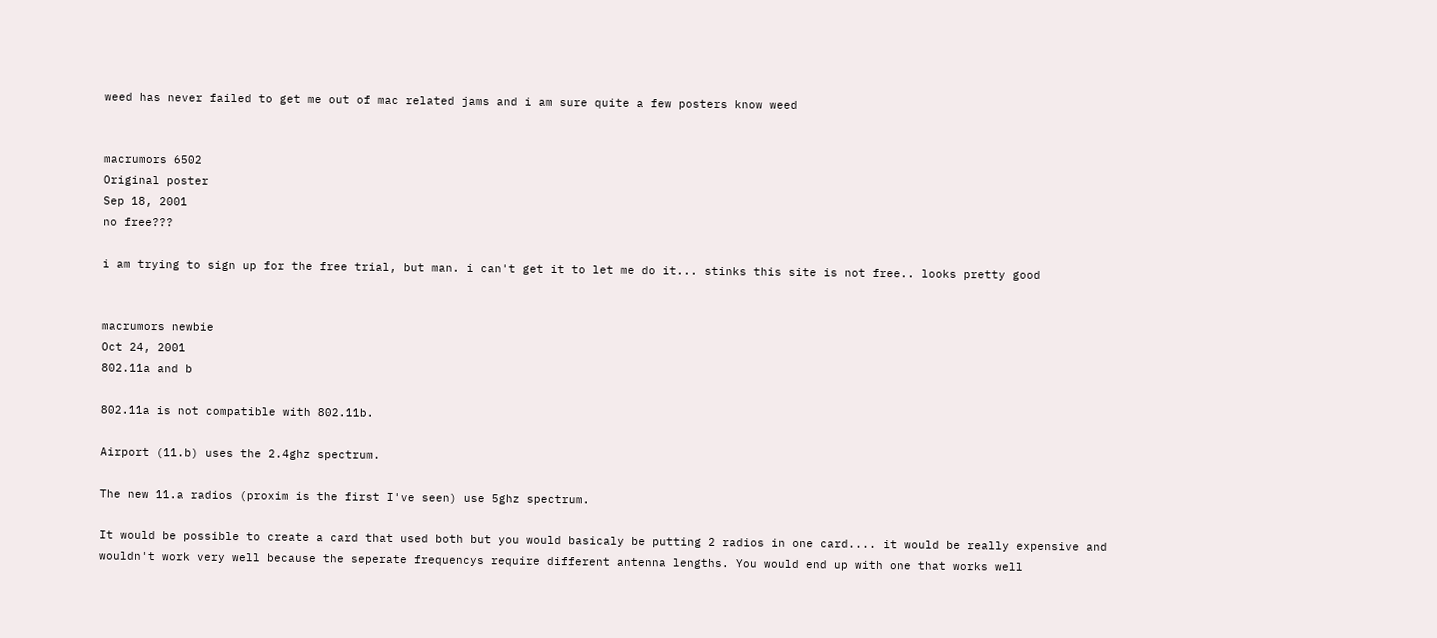weed has never failed to get me out of mac related jams and i am sure quite a few posters know weed


macrumors 6502
Original poster
Sep 18, 2001
no free???

i am trying to sign up for the free trial, but man. i can't get it to let me do it... stinks this site is not free.. looks pretty good


macrumors newbie
Oct 24, 2001
802.11a and b

802.11a is not compatible with 802.11b.

Airport (11.b) uses the 2.4ghz spectrum.

The new 11.a radios (proxim is the first I've seen) use 5ghz spectrum.

It would be possible to create a card that used both but you would basicaly be putting 2 radios in one card.... it would be really expensive and wouldn't work very well because the seperate frequencys require different antenna lengths. You would end up with one that works well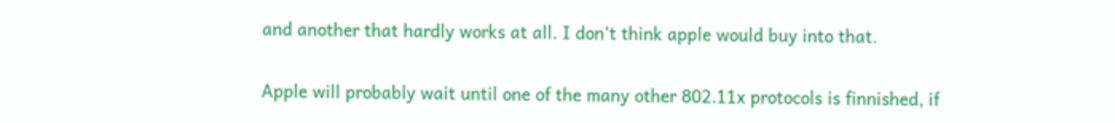and another that hardly works at all. I don't think apple would buy into that.

Apple will probably wait until one of the many other 802.11x protocols is finnished, if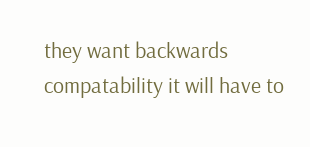they want backwards compatability it will have to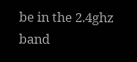be in the 2.4ghz band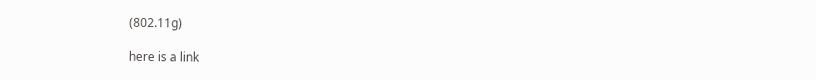(802.11g)

here is a link